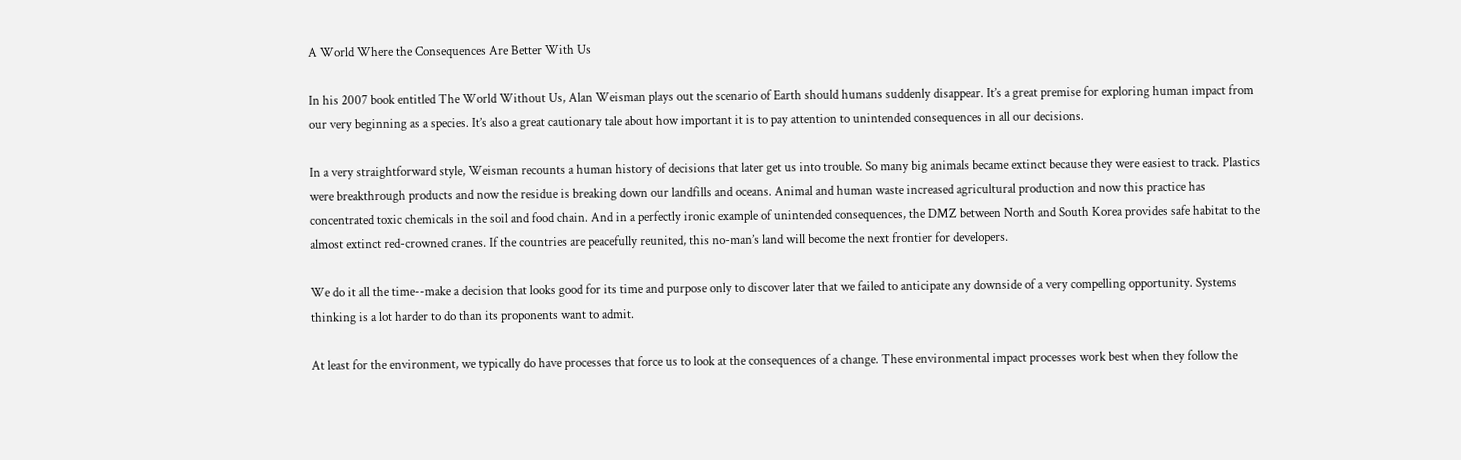A World Where the Consequences Are Better With Us

In his 2007 book entitled The World Without Us, Alan Weisman plays out the scenario of Earth should humans suddenly disappear. It’s a great premise for exploring human impact from our very beginning as a species. It’s also a great cautionary tale about how important it is to pay attention to unintended consequences in all our decisions.

In a very straightforward style, Weisman recounts a human history of decisions that later get us into trouble. So many big animals became extinct because they were easiest to track. Plastics were breakthrough products and now the residue is breaking down our landfills and oceans. Animal and human waste increased agricultural production and now this practice has concentrated toxic chemicals in the soil and food chain. And in a perfectly ironic example of unintended consequences, the DMZ between North and South Korea provides safe habitat to the almost extinct red-crowned cranes. If the countries are peacefully reunited, this no-man’s land will become the next frontier for developers.

We do it all the time--make a decision that looks good for its time and purpose only to discover later that we failed to anticipate any downside of a very compelling opportunity. Systems thinking is a lot harder to do than its proponents want to admit.

At least for the environment, we typically do have processes that force us to look at the consequences of a change. These environmental impact processes work best when they follow the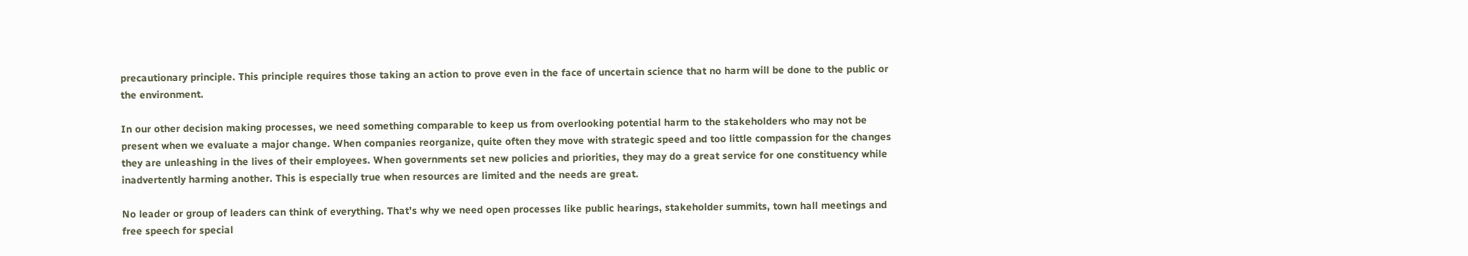precautionary principle. This principle requires those taking an action to prove even in the face of uncertain science that no harm will be done to the public or the environment.

In our other decision making processes, we need something comparable to keep us from overlooking potential harm to the stakeholders who may not be present when we evaluate a major change. When companies reorganize, quite often they move with strategic speed and too little compassion for the changes they are unleashing in the lives of their employees. When governments set new policies and priorities, they may do a great service for one constituency while inadvertently harming another. This is especially true when resources are limited and the needs are great.

No leader or group of leaders can think of everything. That’s why we need open processes like public hearings, stakeholder summits, town hall meetings and free speech for special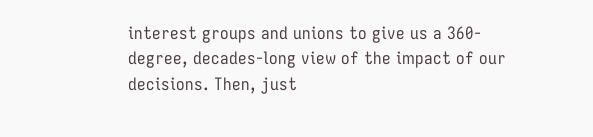interest groups and unions to give us a 360-degree, decades-long view of the impact of our decisions. Then, just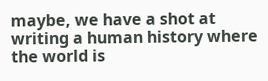maybe, we have a shot at writing a human history where the world is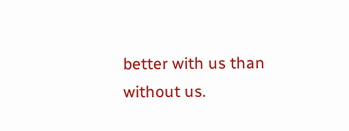better with us than without us.